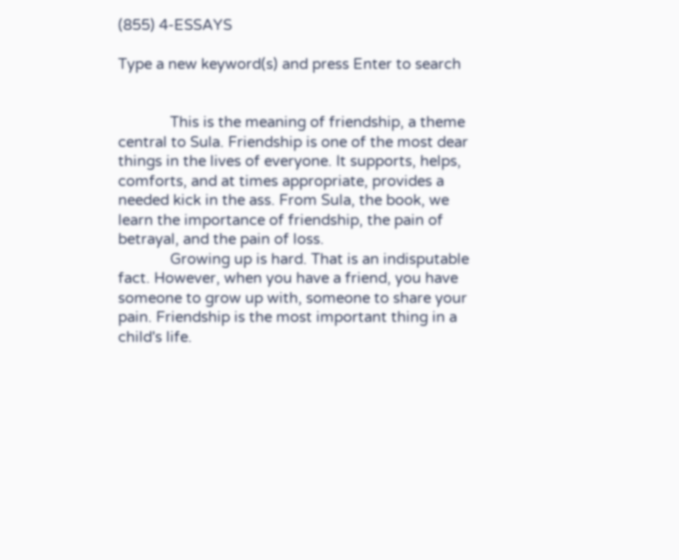(855) 4-ESSAYS

Type a new keyword(s) and press Enter to search


             This is the meaning of friendship, a theme central to Sula. Friendship is one of the most dear things in the lives of everyone. It supports, helps, comforts, and at times appropriate, provides a needed kick in the ass. From Sula, the book, we learn the importance of friendship, the pain of betrayal, and the pain of loss.
             Growing up is hard. That is an indisputable fact. However, when you have a friend, you have someone to grow up with, someone to share your pain. Friendship is the most important thing in a child's life.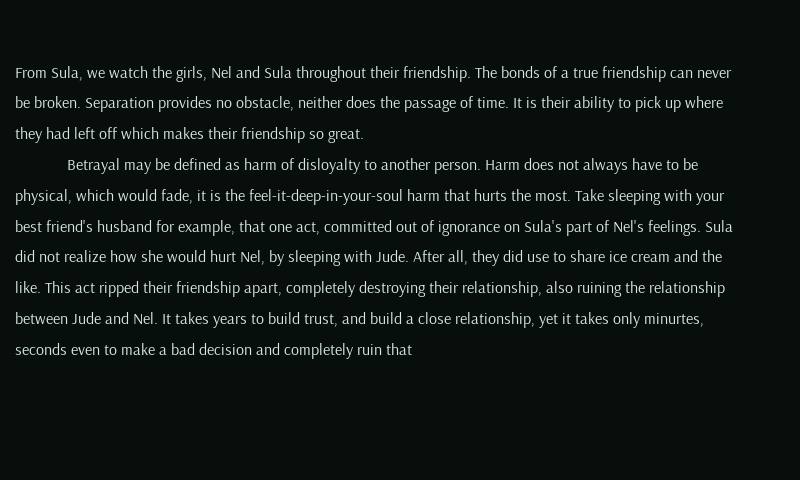From Sula, we watch the girls, Nel and Sula throughout their friendship. The bonds of a true friendship can never be broken. Separation provides no obstacle, neither does the passage of time. It is their ability to pick up where they had left off which makes their friendship so great.
             Betrayal may be defined as harm of disloyalty to another person. Harm does not always have to be physical, which would fade, it is the feel-it-deep-in-your-soul harm that hurts the most. Take sleeping with your best friend's husband for example, that one act, committed out of ignorance on Sula's part of Nel's feelings. Sula did not realize how she would hurt Nel, by sleeping with Jude. After all, they did use to share ice cream and the like. This act ripped their friendship apart, completely destroying their relationship, also ruining the relationship between Jude and Nel. It takes years to build trust, and build a close relationship, yet it takes only minurtes, seconds even to make a bad decision and completely ruin that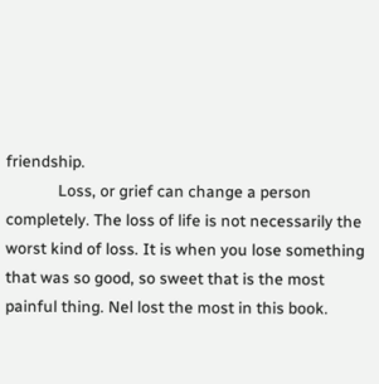friendship.
             Loss, or grief can change a person completely. The loss of life is not necessarily the worst kind of loss. It is when you lose something that was so good, so sweet that is the most painful thing. Nel lost the most in this book.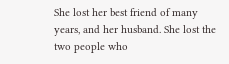She lost her best friend of many years, and her husband. She lost the two people who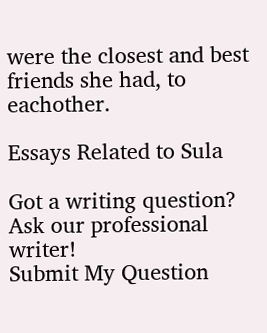were the closest and best friends she had, to eachother.

Essays Related to Sula

Got a writing question? Ask our professional writer!
Submit My Question